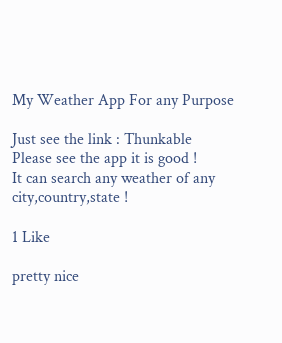My Weather App For any Purpose

Just see the link : Thunkable
Please see the app it is good !
It can search any weather of any city,country,state !

1 Like

pretty nice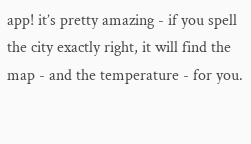app! it’s pretty amazing - if you spell the city exactly right, it will find the map - and the temperature - for you.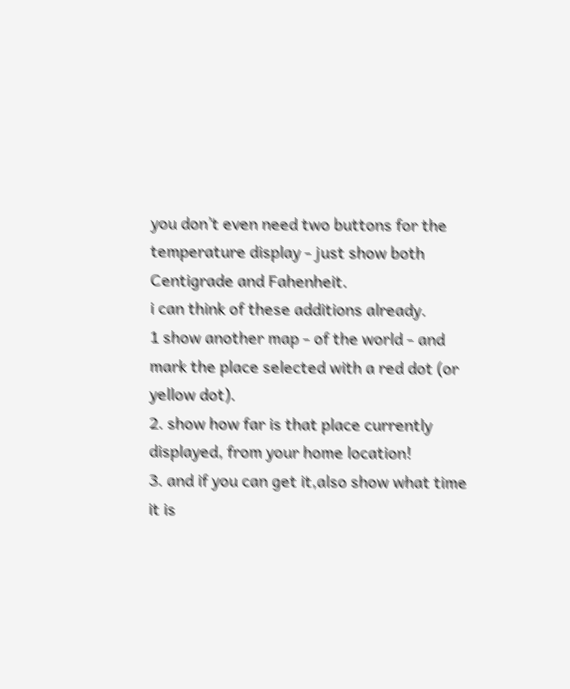you don’t even need two buttons for the temperature display - just show both Centigrade and Fahenheit.
i can think of these additions already.
1 show another map - of the world - and mark the place selected with a red dot (or yellow dot).
2. show how far is that place currently displayed, from your home location!
3. and if you can get it,also show what time it is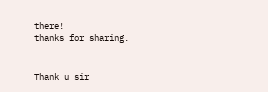there!
thanks for sharing.


Thank u sir